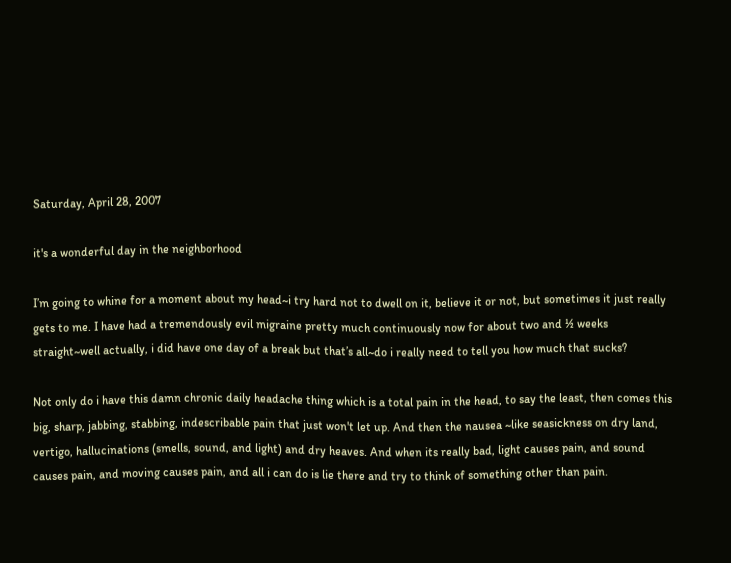Saturday, April 28, 2007

it's a wonderful day in the neighborhood

I’m going to whine for a moment about my head~i try hard not to dwell on it, believe it or not, but sometimes it just really gets to me. I have had a tremendously evil migraine pretty much continuously now for about two and ½ weeks straight~well actually, i did have one day of a break but that’s all~do i really need to tell you how much that sucks?

Not only do i have this damn chronic daily headache thing which is a total pain in the head, to say the least, then comes this big, sharp, jabbing, stabbing, indescribable pain that just won't let up. And then the nausea ~like seasickness on dry land, vertigo, hallucinations (smells, sound, and light) and dry heaves. And when its really bad, light causes pain, and sound causes pain, and moving causes pain, and all i can do is lie there and try to think of something other than pain.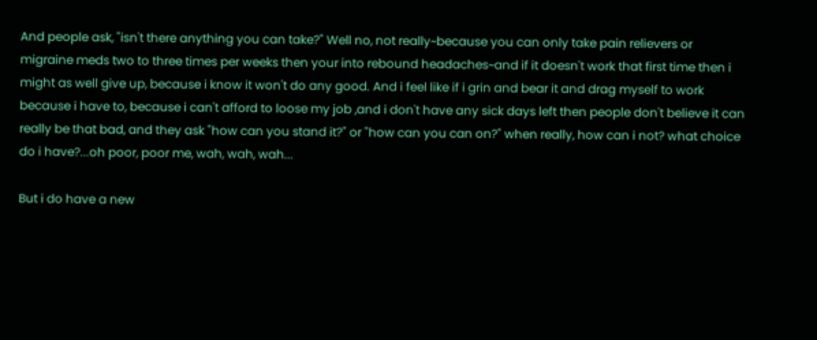And people ask, "isn't there anything you can take?" Well no, not really~because you can only take pain relievers or migraine meds two to three times per weeks then your into rebound headaches~and if it doesn't work that first time then i might as well give up, because i know it won't do any good. And i feel like if i grin and bear it and drag myself to work because i have to, because i can't afford to loose my job ,and i don't have any sick days left then people don't believe it can really be that bad, and they ask "how can you stand it?" or "how can you can on?" when really, how can i not? what choice do i have?...oh poor, poor me, wah, wah, wah...

But i do have a new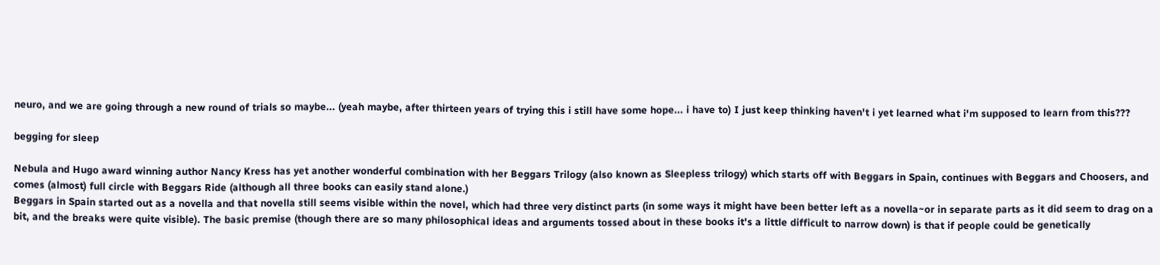neuro, and we are going through a new round of trials so maybe... (yeah maybe, after thirteen years of trying this i still have some hope... i have to) I just keep thinking haven't i yet learned what i'm supposed to learn from this???

begging for sleep

Nebula and Hugo award winning author Nancy Kress has yet another wonderful combination with her Beggars Trilogy (also known as Sleepless trilogy) which starts off with Beggars in Spain, continues with Beggars and Choosers, and comes (almost) full circle with Beggars Ride (although all three books can easily stand alone.)
Beggars in Spain started out as a novella and that novella still seems visible within the novel, which had three very distinct parts (in some ways it might have been better left as a novella~or in separate parts as it did seem to drag on a bit, and the breaks were quite visible). The basic premise (though there are so many philosophical ideas and arguments tossed about in these books it's a little difficult to narrow down) is that if people could be genetically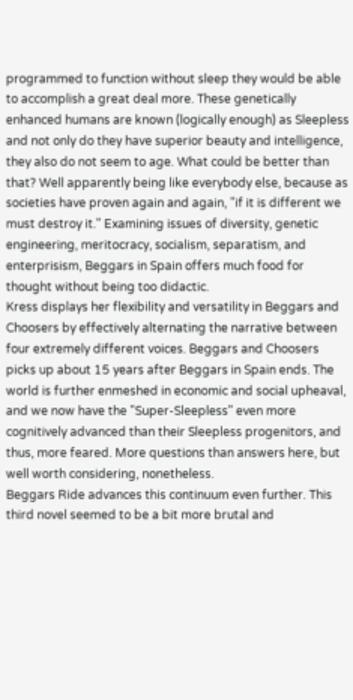programmed to function without sleep they would be able to accomplish a great deal more. These genetically enhanced humans are known (logically enough) as Sleepless and not only do they have superior beauty and intelligence, they also do not seem to age. What could be better than that? Well apparently being like everybody else, because as societies have proven again and again, "if it is different we must destroy it." Examining issues of diversity, genetic engineering, meritocracy, socialism, separatism, and enterprisism, Beggars in Spain offers much food for thought without being too didactic.
Kress displays her flexibility and versatility in Beggars and Choosers by effectively alternating the narrative between four extremely different voices. Beggars and Choosers picks up about 15 years after Beggars in Spain ends. The world is further enmeshed in economic and social upheaval, and we now have the "Super-Sleepless" even more cognitively advanced than their Sleepless progenitors, and thus, more feared. More questions than answers here, but well worth considering, nonetheless.
Beggars Ride advances this continuum even further. This third novel seemed to be a bit more brutal and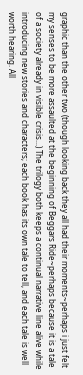graphic than the other two (though looking back they all had their moments~perhaps i just felt my senses to be more assaulted at the beginning of Beggars Ride~perhaps because it is a tale of a society already in visible crisis...) The trilogy both keeps a continual narrative line alive while introducing new stories and characters; each book has its own tale to tell, and each tale is well worth hearing. All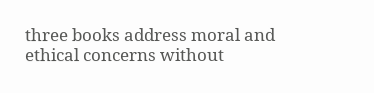three books address moral and ethical concerns without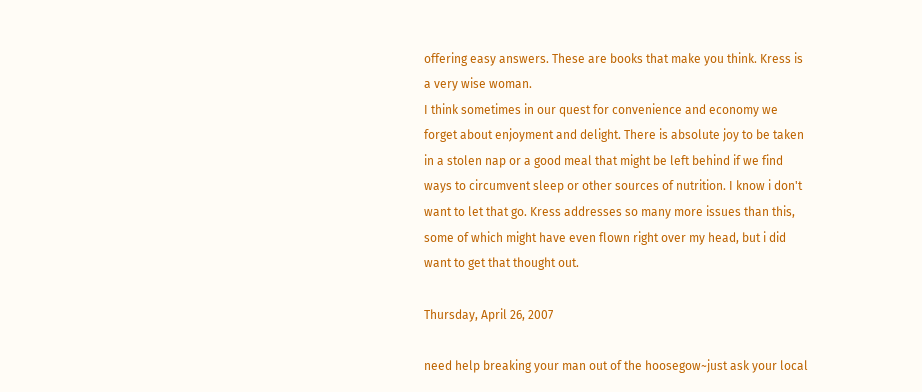offering easy answers. These are books that make you think. Kress is a very wise woman.
I think sometimes in our quest for convenience and economy we forget about enjoyment and delight. There is absolute joy to be taken in a stolen nap or a good meal that might be left behind if we find ways to circumvent sleep or other sources of nutrition. I know i don't want to let that go. Kress addresses so many more issues than this, some of which might have even flown right over my head, but i did want to get that thought out.

Thursday, April 26, 2007

need help breaking your man out of the hoosegow~just ask your local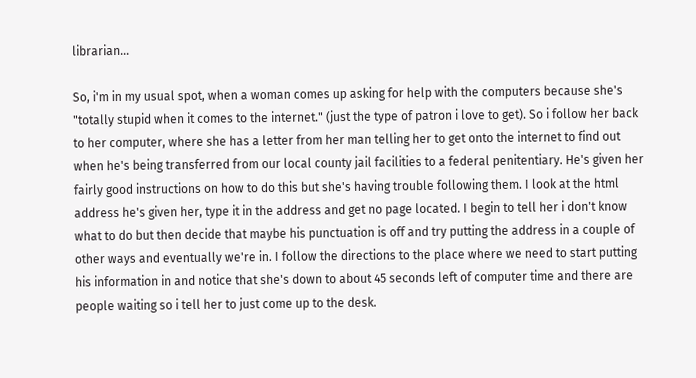librarian...

So, i'm in my usual spot, when a woman comes up asking for help with the computers because she's "totally stupid when it comes to the internet." (just the type of patron i love to get). So i follow her back to her computer, where she has a letter from her man telling her to get onto the internet to find out when he's being transferred from our local county jail facilities to a federal penitentiary. He's given her fairly good instructions on how to do this but she's having trouble following them. I look at the html address he's given her, type it in the address and get no page located. I begin to tell her i don't know what to do but then decide that maybe his punctuation is off and try putting the address in a couple of other ways and eventually we're in. I follow the directions to the place where we need to start putting his information in and notice that she's down to about 45 seconds left of computer time and there are people waiting so i tell her to just come up to the desk.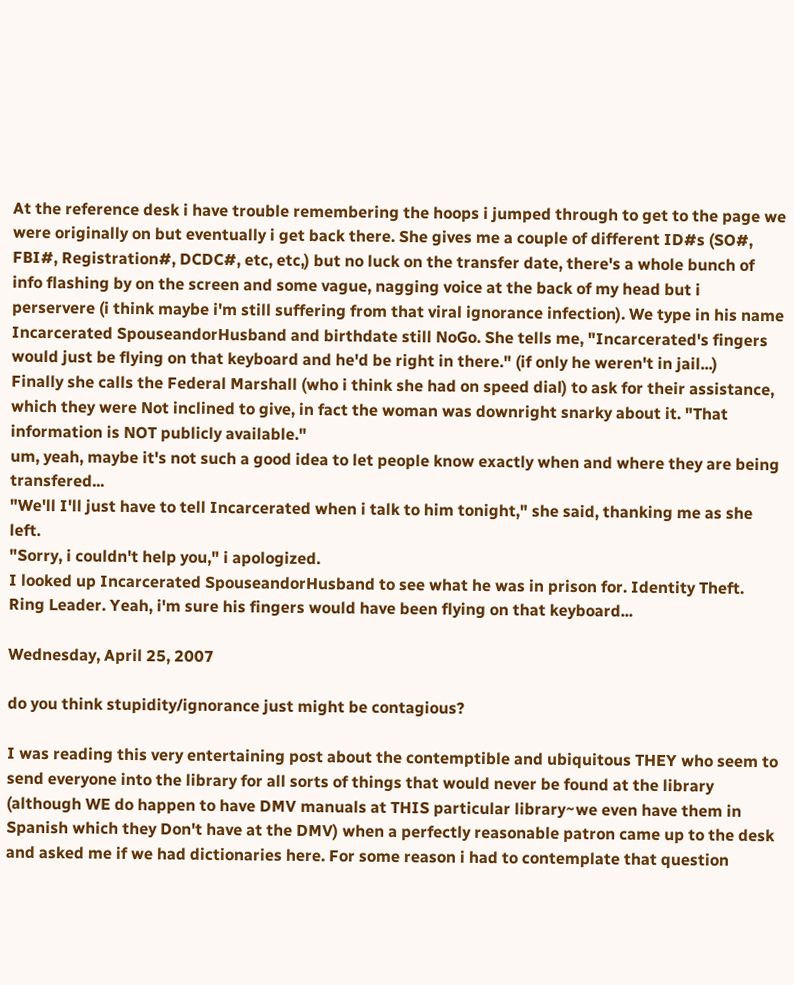At the reference desk i have trouble remembering the hoops i jumped through to get to the page we were originally on but eventually i get back there. She gives me a couple of different ID#s (SO#, FBI#, Registration#, DCDC#, etc, etc,) but no luck on the transfer date, there's a whole bunch of info flashing by on the screen and some vague, nagging voice at the back of my head but i perservere (i think maybe i'm still suffering from that viral ignorance infection). We type in his name Incarcerated SpouseandorHusband and birthdate still NoGo. She tells me, "Incarcerated's fingers would just be flying on that keyboard and he'd be right in there." (if only he weren't in jail...)
Finally she calls the Federal Marshall (who i think she had on speed dial) to ask for their assistance, which they were Not inclined to give, in fact the woman was downright snarky about it. "That information is NOT publicly available."
um, yeah, maybe it's not such a good idea to let people know exactly when and where they are being transfered...
"We'll I'll just have to tell Incarcerated when i talk to him tonight," she said, thanking me as she left.
"Sorry, i couldn't help you," i apologized.
I looked up Incarcerated SpouseandorHusband to see what he was in prison for. Identity Theft. Ring Leader. Yeah, i'm sure his fingers would have been flying on that keyboard...

Wednesday, April 25, 2007

do you think stupidity/ignorance just might be contagious?

I was reading this very entertaining post about the contemptible and ubiquitous THEY who seem to send everyone into the library for all sorts of things that would never be found at the library (although WE do happen to have DMV manuals at THIS particular library~we even have them in Spanish which they Don't have at the DMV) when a perfectly reasonable patron came up to the desk and asked me if we had dictionaries here. For some reason i had to contemplate that question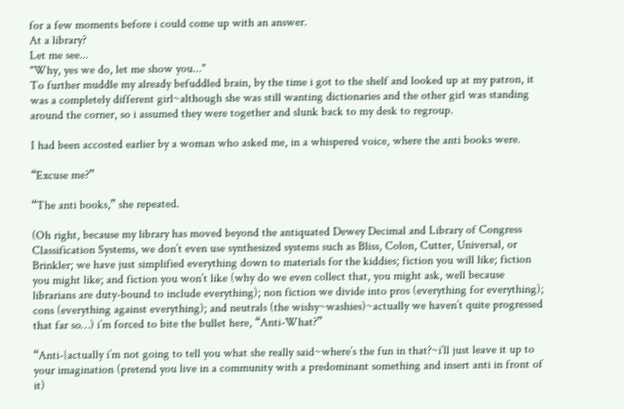for a few moments before i could come up with an answer.
At a library?
Let me see...
"Why, yes we do, let me show you..."
To further muddle my already befuddled brain, by the time i got to the shelf and looked up at my patron, it was a completely different girl~although she was still wanting dictionaries and the other girl was standing around the corner, so i assumed they were together and slunk back to my desk to regroup.

I had been accosted earlier by a woman who asked me, in a whispered voice, where the anti books were.

“Excuse me?”

“The anti books,” she repeated.

(Oh right, because my library has moved beyond the antiquated Dewey Decimal and Library of Congress Classification Systems, we don’t even use synthesized systems such as Bliss, Colon, Cutter, Universal, or Brinkler; we have just simplified everything down to materials for the kiddies; fiction you will like; fiction you might like; and fiction you won’t like (why do we even collect that, you might ask, well because librarians are duty-bound to include everything); non fiction we divide into pros (everything for everything); cons (everything against everything); and neutrals (the wishy~washies)~actually we haven’t quite progressed that far so…) i’m forced to bite the bullet here, “Anti-What?”

“Anti-{actually i’m not going to tell you what she really said~where’s the fun in that?~i’ll just leave it up to your imagination (pretend you live in a community with a predominant something and insert anti in front of it)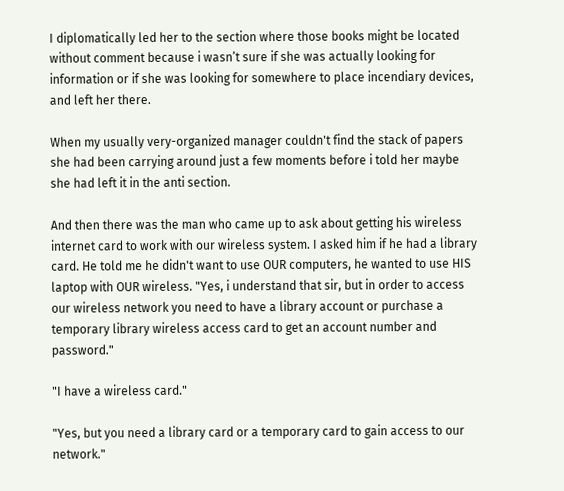I diplomatically led her to the section where those books might be located without comment because i wasn’t sure if she was actually looking for information or if she was looking for somewhere to place incendiary devices, and left her there.

When my usually very-organized manager couldn't find the stack of papers she had been carrying around just a few moments before i told her maybe she had left it in the anti section.

And then there was the man who came up to ask about getting his wireless internet card to work with our wireless system. I asked him if he had a library card. He told me he didn't want to use OUR computers, he wanted to use HIS laptop with OUR wireless. "Yes, i understand that sir, but in order to access our wireless network you need to have a library account or purchase a temporary library wireless access card to get an account number and password."

"I have a wireless card."

"Yes, but you need a library card or a temporary card to gain access to our network."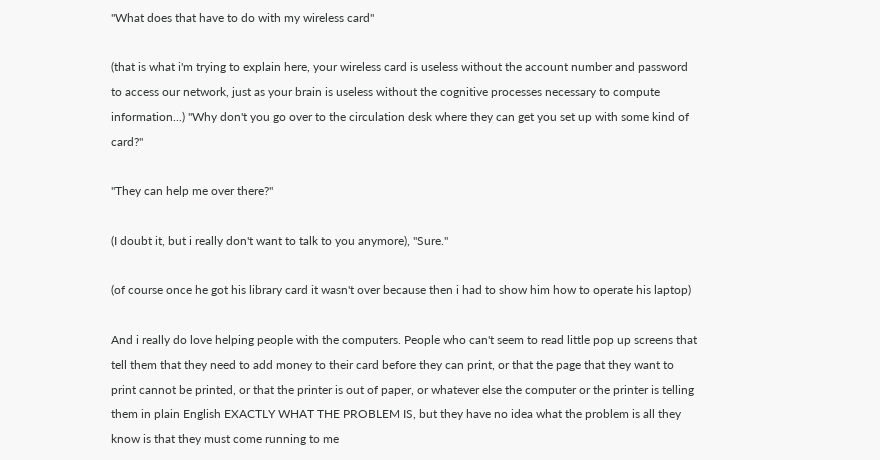"What does that have to do with my wireless card"

(that is what i'm trying to explain here, your wireless card is useless without the account number and password to access our network, just as your brain is useless without the cognitive processes necessary to compute information...) "Why don't you go over to the circulation desk where they can get you set up with some kind of card?"

"They can help me over there?"

(I doubt it, but i really don't want to talk to you anymore), "Sure."

(of course once he got his library card it wasn't over because then i had to show him how to operate his laptop)

And i really do love helping people with the computers. People who can't seem to read little pop up screens that tell them that they need to add money to their card before they can print, or that the page that they want to print cannot be printed, or that the printer is out of paper, or whatever else the computer or the printer is telling them in plain English EXACTLY WHAT THE PROBLEM IS, but they have no idea what the problem is all they know is that they must come running to me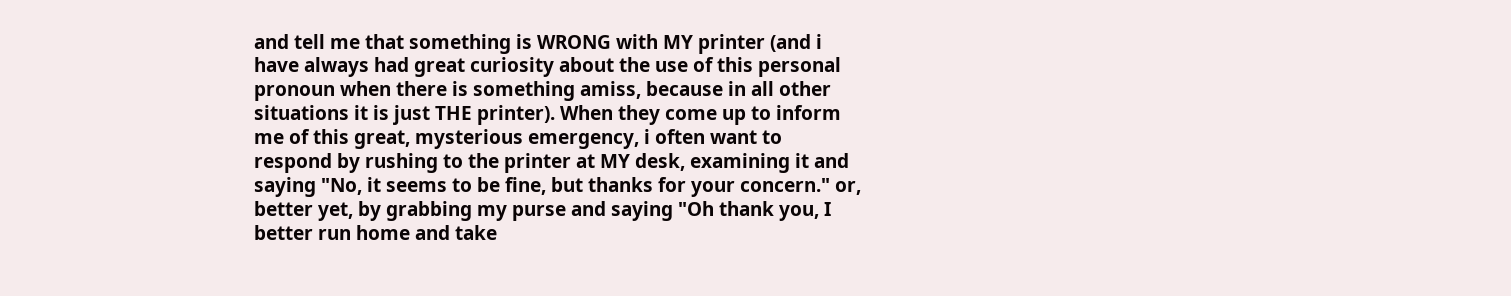and tell me that something is WRONG with MY printer (and i have always had great curiosity about the use of this personal pronoun when there is something amiss, because in all other situations it is just THE printer). When they come up to inform me of this great, mysterious emergency, i often want to respond by rushing to the printer at MY desk, examining it and saying "No, it seems to be fine, but thanks for your concern." or, better yet, by grabbing my purse and saying "Oh thank you, I better run home and take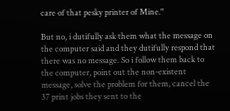care of that pesky printer of Mine."

But no, i dutifully ask them what the message on the computer said and they dutifully respond that there was no message. So i follow them back to the computer, point out the non-existent message, solve the problem for them, cancel the 37 print jobs they sent to the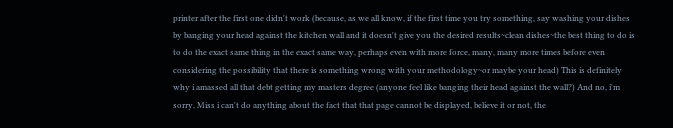printer after the first one didn't work (because, as we all know, if the first time you try something, say washing your dishes by banging your head against the kitchen wall and it doesn't give you the desired results~clean dishes~the best thing to do is to do the exact same thing in the exact same way, perhaps even with more force, many, many more times before even considering the possibility that there is something wrong with your methodology~or maybe your head) This is definitely why i amassed all that debt getting my masters degree (anyone feel like banging their head against the wall?) And no, i'm sorry, Miss i can't do anything about the fact that that page cannot be displayed, believe it or not, the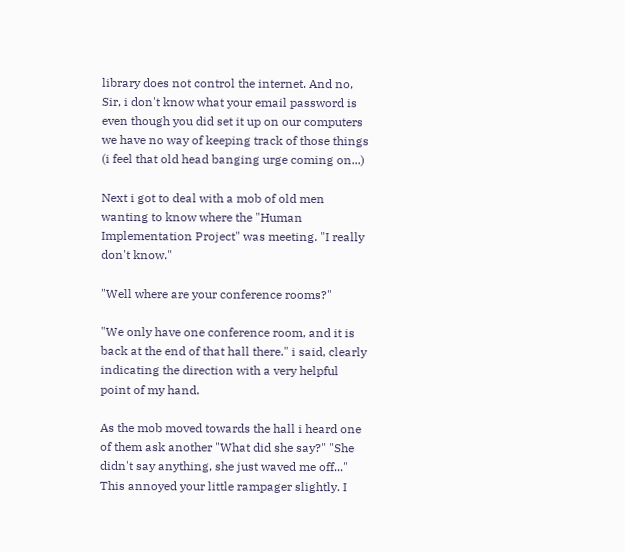library does not control the internet. And no, Sir, i don't know what your email password is even though you did set it up on our computers we have no way of keeping track of those things (i feel that old head banging urge coming on...)

Next i got to deal with a mob of old men wanting to know where the "Human Implementation Project" was meeting. "I really don't know."

"Well where are your conference rooms?"

"We only have one conference room, and it is back at the end of that hall there." i said, clearly indicating the direction with a very helpful point of my hand.

As the mob moved towards the hall i heard one of them ask another "What did she say?" "She didn't say anything, she just waved me off..." This annoyed your little rampager slightly. I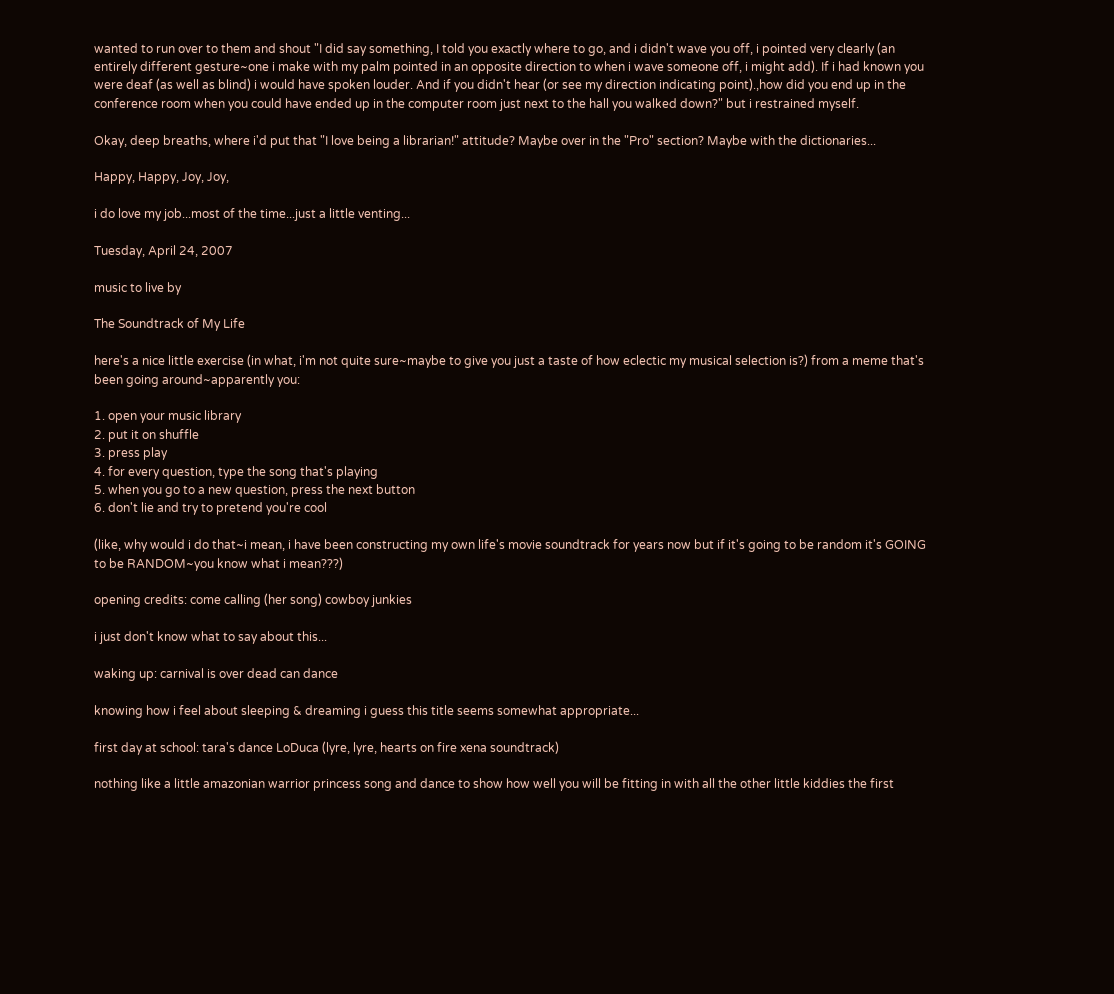wanted to run over to them and shout "I did say something, I told you exactly where to go, and i didn't wave you off, i pointed very clearly (an entirely different gesture~one i make with my palm pointed in an opposite direction to when i wave someone off, i might add). If i had known you were deaf (as well as blind) i would have spoken louder. And if you didn't hear (or see my direction indicating point).,how did you end up in the conference room when you could have ended up in the computer room just next to the hall you walked down?" but i restrained myself.

Okay, deep breaths, where i'd put that "I love being a librarian!" attitude? Maybe over in the "Pro" section? Maybe with the dictionaries...

Happy, Happy, Joy, Joy,

i do love my job...most of the time...just a little venting...

Tuesday, April 24, 2007

music to live by

The Soundtrack of My Life

here's a nice little exercise (in what, i'm not quite sure~maybe to give you just a taste of how eclectic my musical selection is?) from a meme that's been going around~apparently you:

1. open your music library
2. put it on shuffle
3. press play
4. for every question, type the song that's playing
5. when you go to a new question, press the next button
6. don't lie and try to pretend you're cool

(like, why would i do that~i mean, i have been constructing my own life's movie soundtrack for years now but if it's going to be random it's GOING to be RANDOM~you know what i mean???)

opening credits: come calling (her song) cowboy junkies

i just don't know what to say about this...

waking up: carnival is over dead can dance

knowing how i feel about sleeping & dreaming i guess this title seems somewhat appropriate...

first day at school: tara's dance LoDuca (lyre, lyre, hearts on fire xena soundtrack)

nothing like a little amazonian warrior princess song and dance to show how well you will be fitting in with all the other little kiddies the first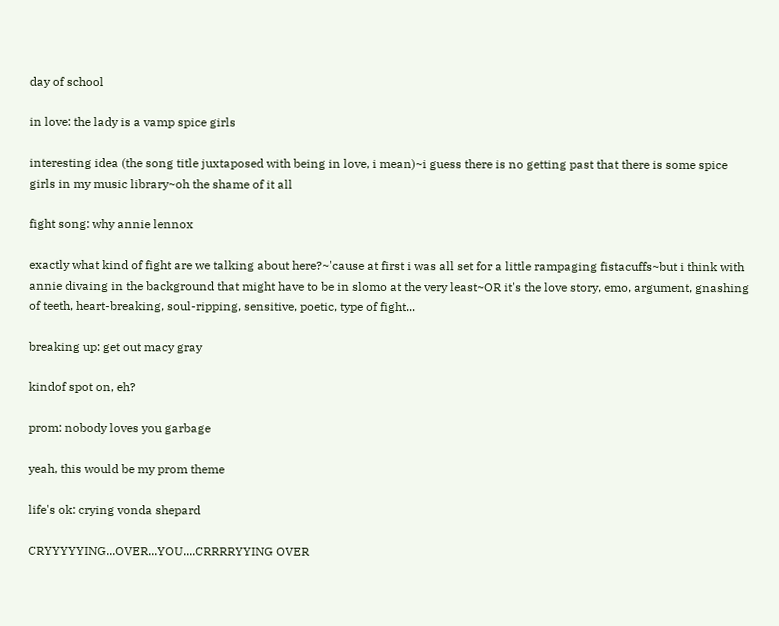day of school

in love: the lady is a vamp spice girls

interesting idea (the song title juxtaposed with being in love, i mean)~i guess there is no getting past that there is some spice girls in my music library~oh the shame of it all

fight song: why annie lennox

exactly what kind of fight are we talking about here?~'cause at first i was all set for a little rampaging fistacuffs~but i think with annie divaing in the background that might have to be in slomo at the very least~OR it's the love story, emo, argument, gnashing of teeth, heart-breaking, soul-ripping, sensitive, poetic, type of fight...

breaking up: get out macy gray

kindof spot on, eh?

prom: nobody loves you garbage

yeah, this would be my prom theme

life's ok: crying vonda shepard

CRYYYYYING...OVER...YOU....CRRRRYYING OVER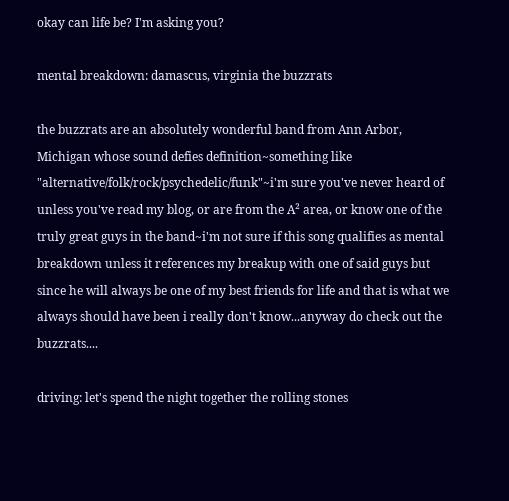okay can life be? I'm asking you?

mental breakdown: damascus, virginia the buzzrats

the buzzrats are an absolutely wonderful band from Ann Arbor, Michigan whose sound defies definition~something like "alternative/folk/rock/psychedelic/funk"~i'm sure you've never heard of unless you've read my blog, or are from the A² area, or know one of the truly great guys in the band~i'm not sure if this song qualifies as mental breakdown unless it references my breakup with one of said guys but since he will always be one of my best friends for life and that is what we always should have been i really don't know...anyway do check out the buzzrats....

driving: let's spend the night together the rolling stones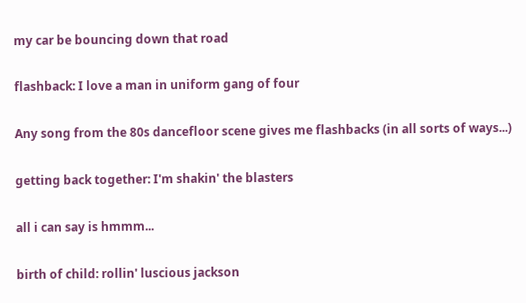my car be bouncing down that road

flashback: I love a man in uniform gang of four

Any song from the 80s dancefloor scene gives me flashbacks (in all sorts of ways...)

getting back together: I'm shakin' the blasters

all i can say is hmmm...

birth of child: rollin' luscious jackson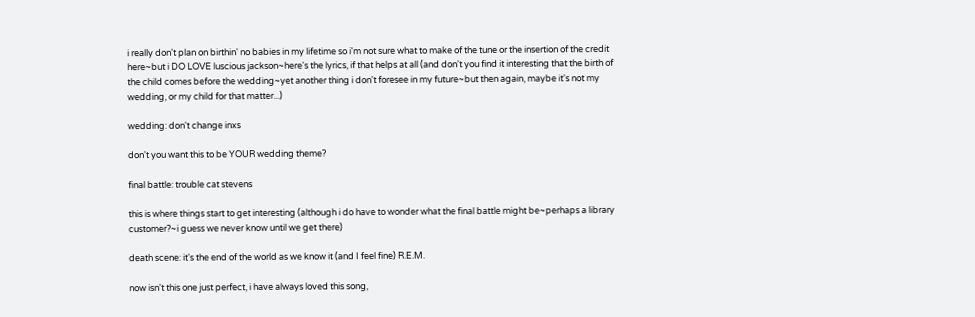i really don't plan on birthin' no babies in my lifetime so i'm not sure what to make of the tune or the insertion of the credit here~but i DO LOVE luscious jackson~here's the lyrics, if that helps at all (and don't you find it interesting that the birth of the child comes before the wedding~yet another thing i don't foresee in my future~but then again, maybe it's not my wedding, or my child for that matter...)

wedding: don't change inxs

don't you want this to be YOUR wedding theme?

final battle: trouble cat stevens

this is where things start to get interesting (although i do have to wonder what the final battle might be~perhaps a library customer?~i guess we never know until we get there)

death scene: it's the end of the world as we know it (and I feel fine) R.E.M.

now isn't this one just perfect, i have always loved this song,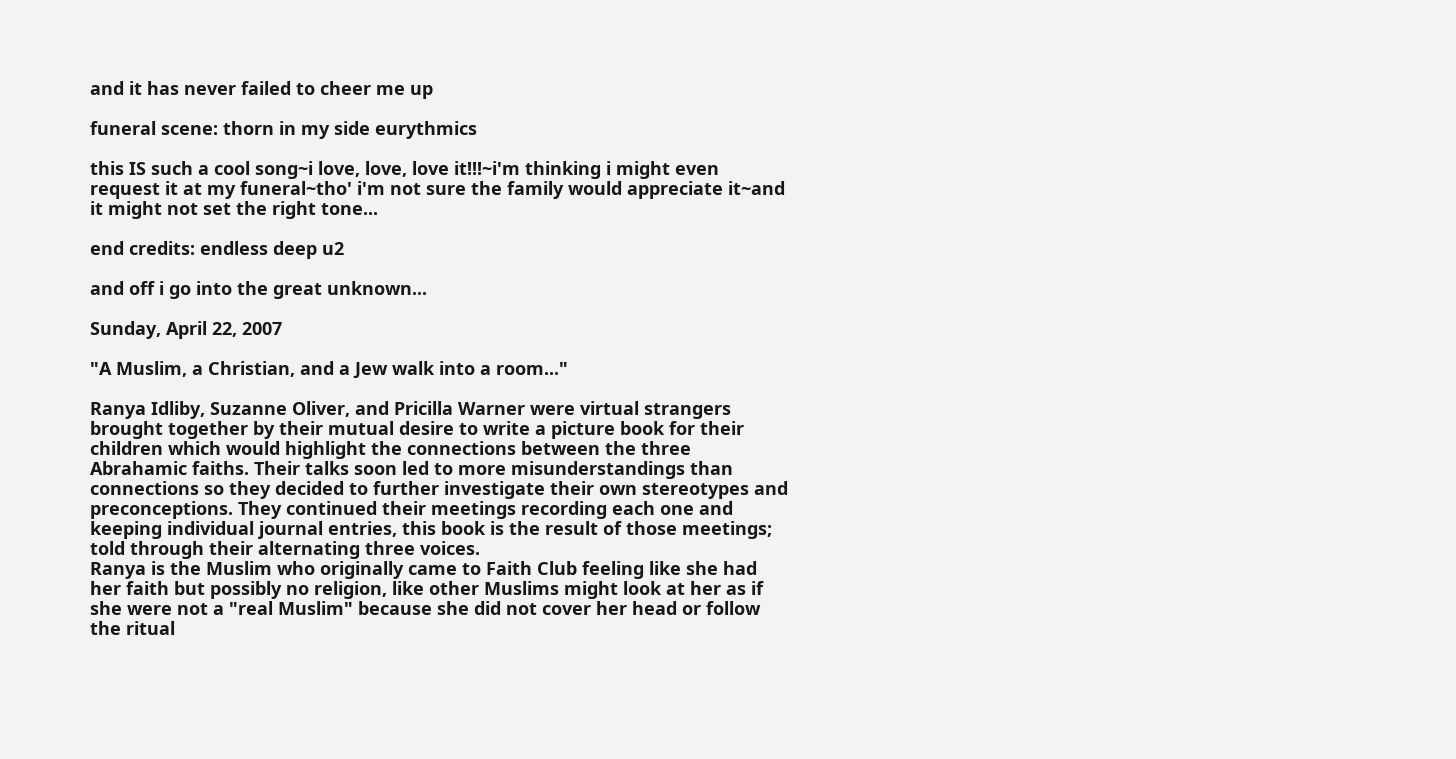and it has never failed to cheer me up

funeral scene: thorn in my side eurythmics

this IS such a cool song~i love, love, love it!!!~i'm thinking i might even request it at my funeral~tho' i'm not sure the family would appreciate it~and it might not set the right tone...

end credits: endless deep u2

and off i go into the great unknown...

Sunday, April 22, 2007

"A Muslim, a Christian, and a Jew walk into a room..."

Ranya Idliby, Suzanne Oliver, and Pricilla Warner were virtual strangers brought together by their mutual desire to write a picture book for their children which would highlight the connections between the three Abrahamic faiths. Their talks soon led to more misunderstandings than connections so they decided to further investigate their own stereotypes and preconceptions. They continued their meetings recording each one and keeping individual journal entries, this book is the result of those meetings; told through their alternating three voices.
Ranya is the Muslim who originally came to Faith Club feeling like she had her faith but possibly no religion, like other Muslims might look at her as if she were not a "real Muslim" because she did not cover her head or follow the ritual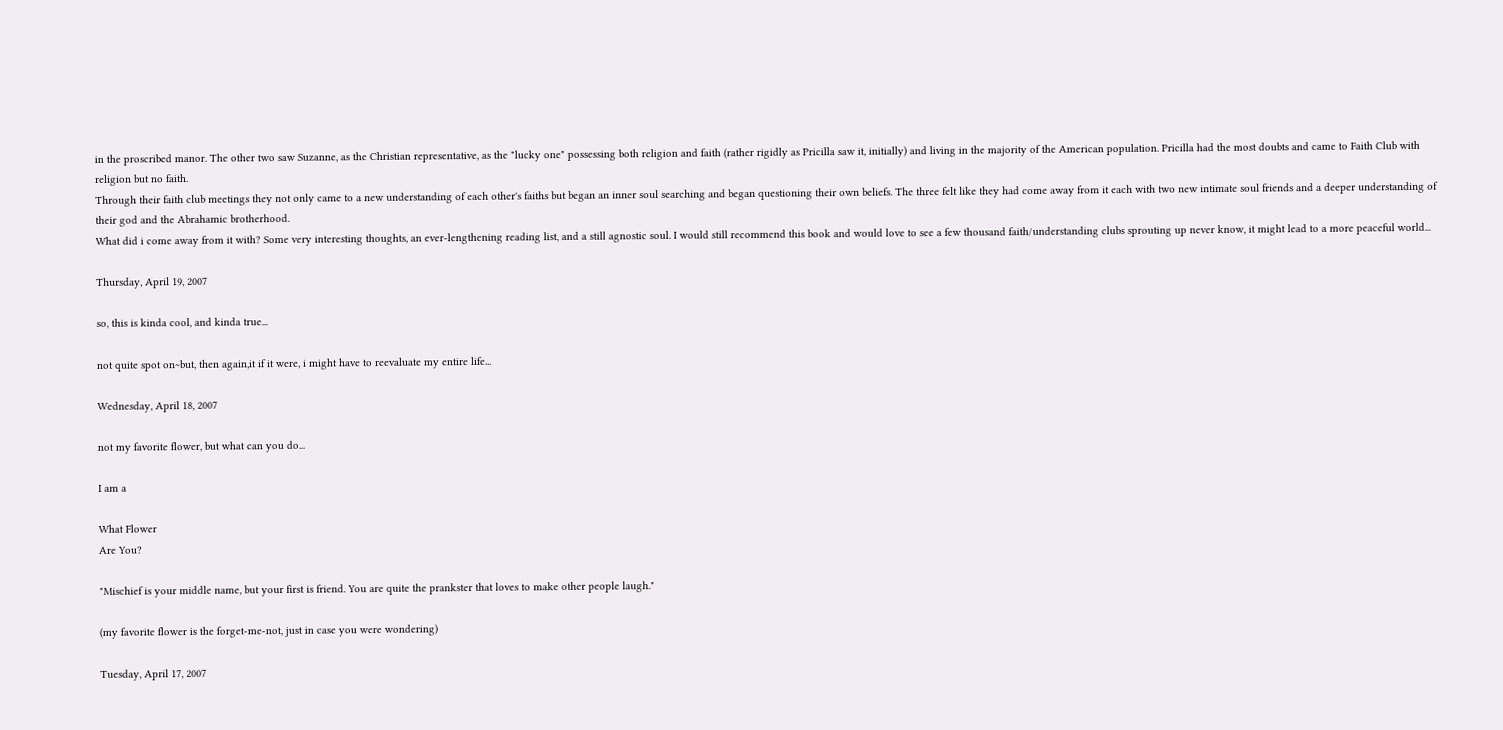in the proscribed manor. The other two saw Suzanne, as the Christian representative, as the "lucky one" possessing both religion and faith (rather rigidly as Pricilla saw it, initially) and living in the majority of the American population. Pricilla had the most doubts and came to Faith Club with religion but no faith.
Through their faith club meetings they not only came to a new understanding of each other's faiths but began an inner soul searching and began questioning their own beliefs. The three felt like they had come away from it each with two new intimate soul friends and a deeper understanding of their god and the Abrahamic brotherhood.
What did i come away from it with? Some very interesting thoughts, an ever-lengthening reading list, and a still agnostic soul. I would still recommend this book and would love to see a few thousand faith/understanding clubs sprouting up never know, it might lead to a more peaceful world...

Thursday, April 19, 2007

so, this is kinda cool, and kinda true...

not quite spot on~but, then again,it if it were, i might have to reevaluate my entire life...

Wednesday, April 18, 2007

not my favorite flower, but what can you do...

I am a

What Flower
Are You?

"Mischief is your middle name, but your first is friend. You are quite the prankster that loves to make other people laugh."

(my favorite flower is the forget-me-not, just in case you were wondering)

Tuesday, April 17, 2007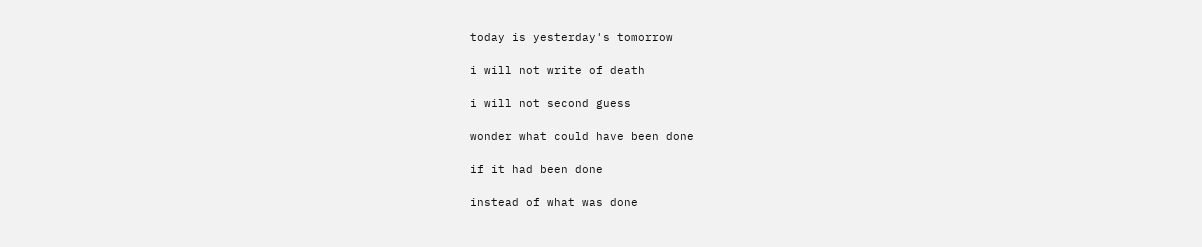today is yesterday's tomorrow

i will not write of death

i will not second guess

wonder what could have been done

if it had been done

instead of what was done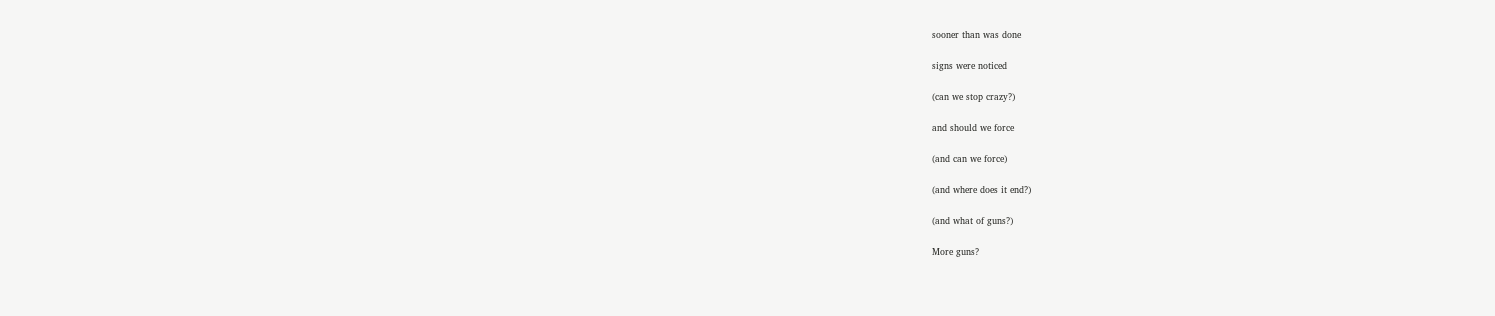sooner than was done

signs were noticed

(can we stop crazy?)

and should we force

(and can we force)

(and where does it end?)

(and what of guns?)

More guns?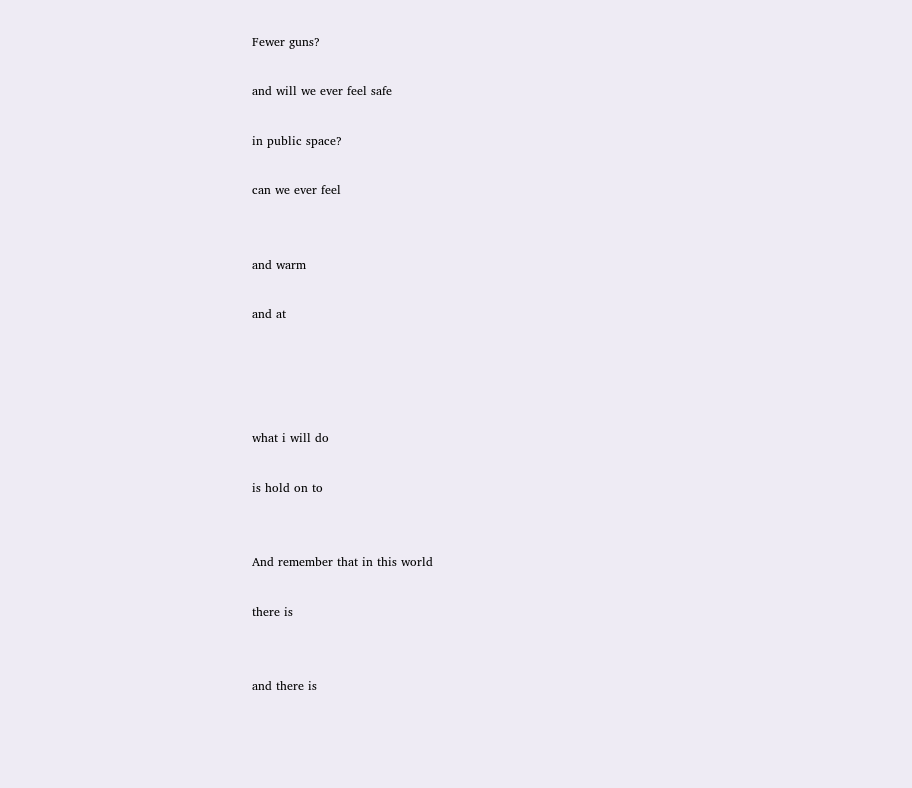Fewer guns?

and will we ever feel safe

in public space?

can we ever feel


and warm

and at




what i will do

is hold on to


And remember that in this world

there is


and there is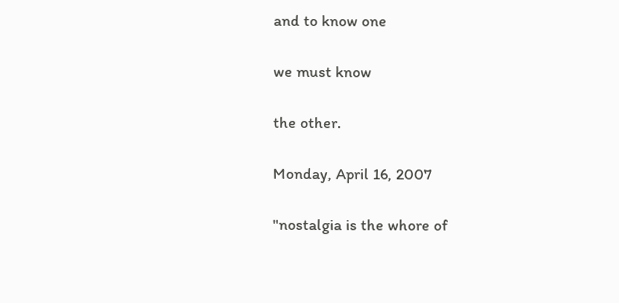and to know one

we must know

the other.

Monday, April 16, 2007

"nostalgia is the whore of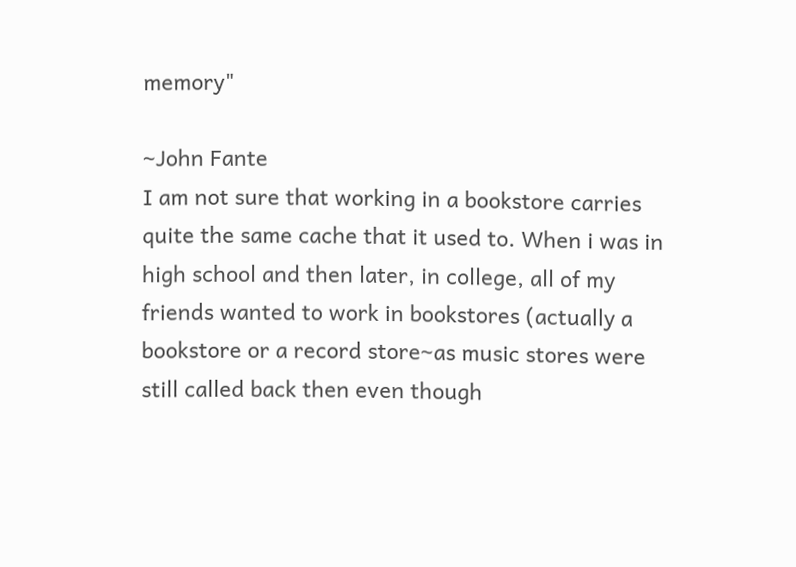memory"

~John Fante
I am not sure that working in a bookstore carries quite the same cache that it used to. When i was in high school and then later, in college, all of my friends wanted to work in bookstores (actually a bookstore or a record store~as music stores were still called back then even though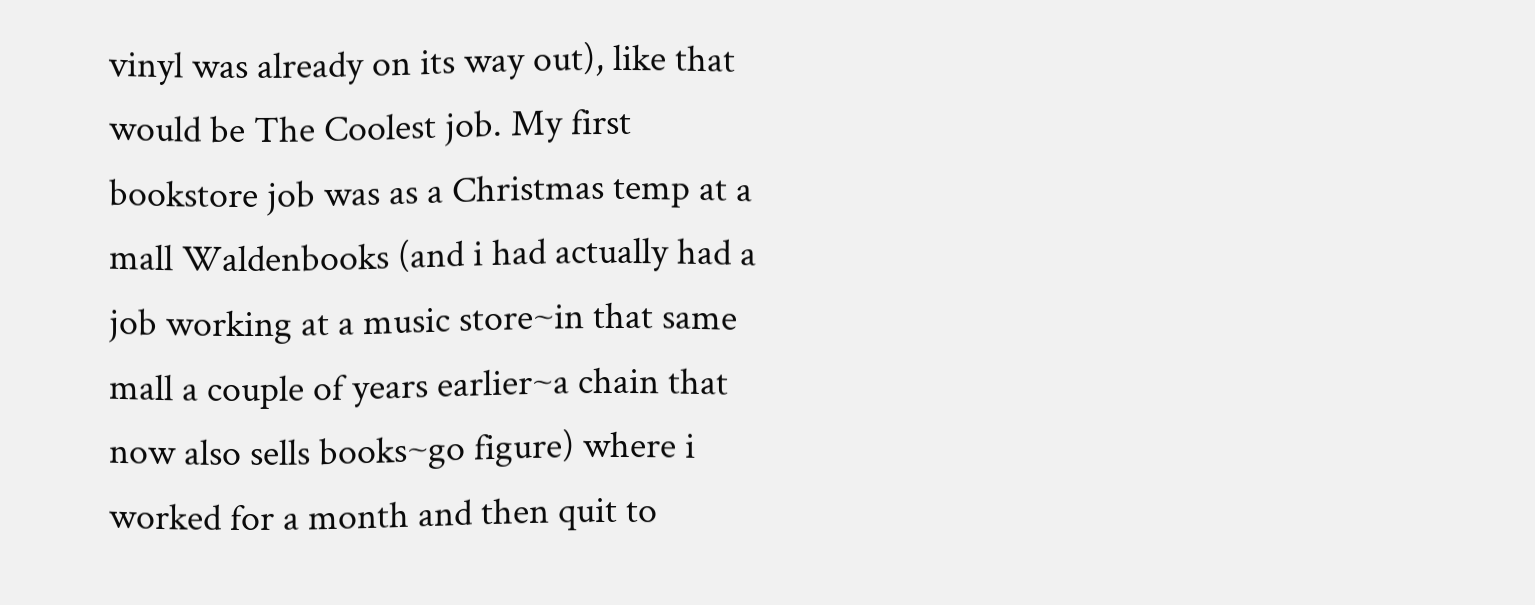vinyl was already on its way out), like that would be The Coolest job. My first bookstore job was as a Christmas temp at a mall Waldenbooks (and i had actually had a job working at a music store~in that same mall a couple of years earlier~a chain that now also sells books~go figure) where i worked for a month and then quit to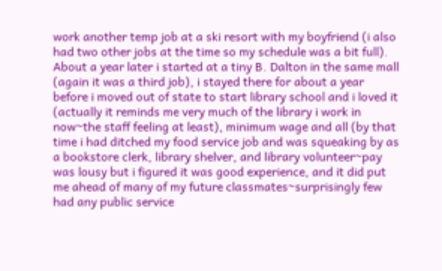work another temp job at a ski resort with my boyfriend (i also had two other jobs at the time so my schedule was a bit full). About a year later i started at a tiny B. Dalton in the same mall (again it was a third job), i stayed there for about a year before i moved out of state to start library school and i loved it (actually it reminds me very much of the library i work in now~the staff feeling at least), minimum wage and all (by that time i had ditched my food service job and was squeaking by as a bookstore clerk, library shelver, and library volunteer~pay was lousy but i figured it was good experience, and it did put me ahead of many of my future classmates~surprisingly few had any public service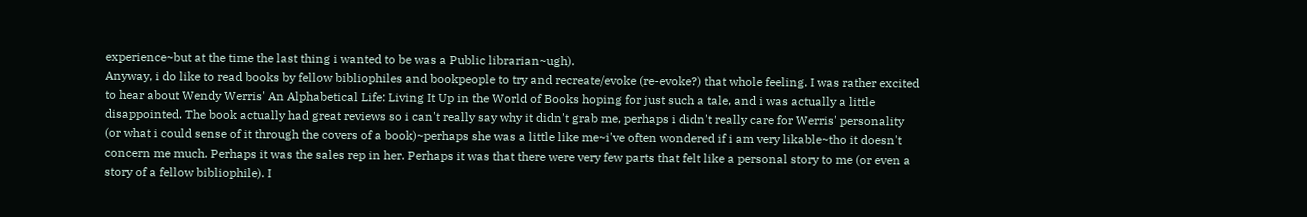experience~but at the time the last thing i wanted to be was a Public librarian~ugh).
Anyway, i do like to read books by fellow bibliophiles and bookpeople to try and recreate/evoke (re-evoke?) that whole feeling. I was rather excited to hear about Wendy Werris' An Alphabetical Life: Living It Up in the World of Books hoping for just such a tale, and i was actually a little disappointed. The book actually had great reviews so i can't really say why it didn't grab me, perhaps i didn't really care for Werris' personality (or what i could sense of it through the covers of a book)~perhaps she was a little like me~i've often wondered if i am very likable~tho it doesn't concern me much. Perhaps it was the sales rep in her. Perhaps it was that there were very few parts that felt like a personal story to me (or even a story of a fellow bibliophile). I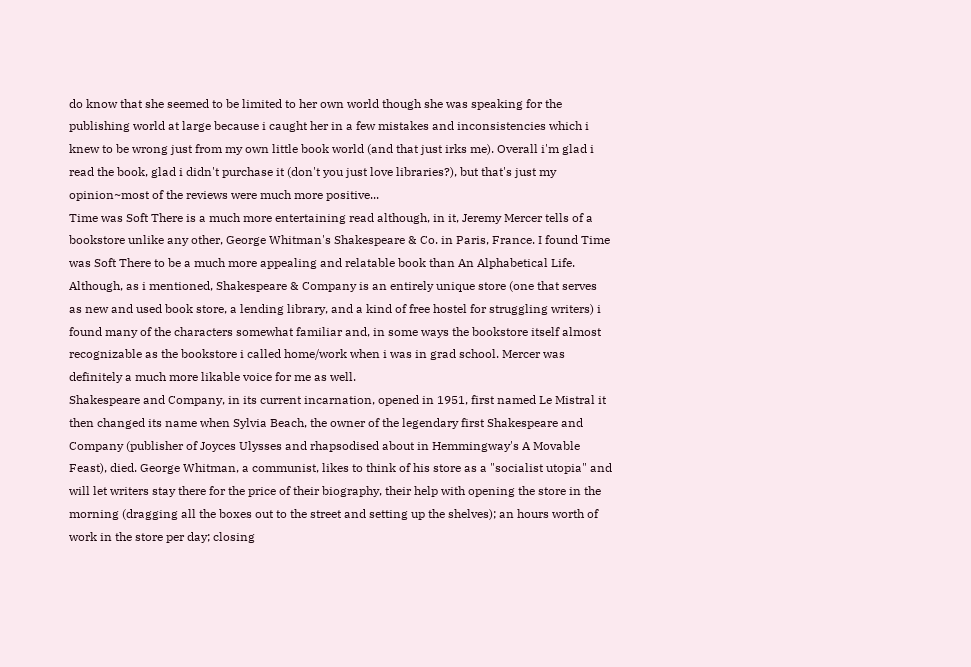do know that she seemed to be limited to her own world though she was speaking for the publishing world at large because i caught her in a few mistakes and inconsistencies which i knew to be wrong just from my own little book world (and that just irks me). Overall i'm glad i read the book, glad i didn't purchase it (don't you just love libraries?), but that's just my opinion~most of the reviews were much more positive...
Time was Soft There is a much more entertaining read although, in it, Jeremy Mercer tells of a bookstore unlike any other, George Whitman's Shakespeare & Co. in Paris, France. I found Time was Soft There to be a much more appealing and relatable book than An Alphabetical Life. Although, as i mentioned, Shakespeare & Company is an entirely unique store (one that serves as new and used book store, a lending library, and a kind of free hostel for struggling writers) i found many of the characters somewhat familiar and, in some ways the bookstore itself almost recognizable as the bookstore i called home/work when i was in grad school. Mercer was definitely a much more likable voice for me as well.
Shakespeare and Company, in its current incarnation, opened in 1951, first named Le Mistral it then changed its name when Sylvia Beach, the owner of the legendary first Shakespeare and Company (publisher of Joyces Ulysses and rhapsodised about in Hemmingway's A Movable Feast), died. George Whitman, a communist, likes to think of his store as a "socialist utopia" and will let writers stay there for the price of their biography, their help with opening the store in the morning (dragging all the boxes out to the street and setting up the shelves); an hours worth of work in the store per day; closing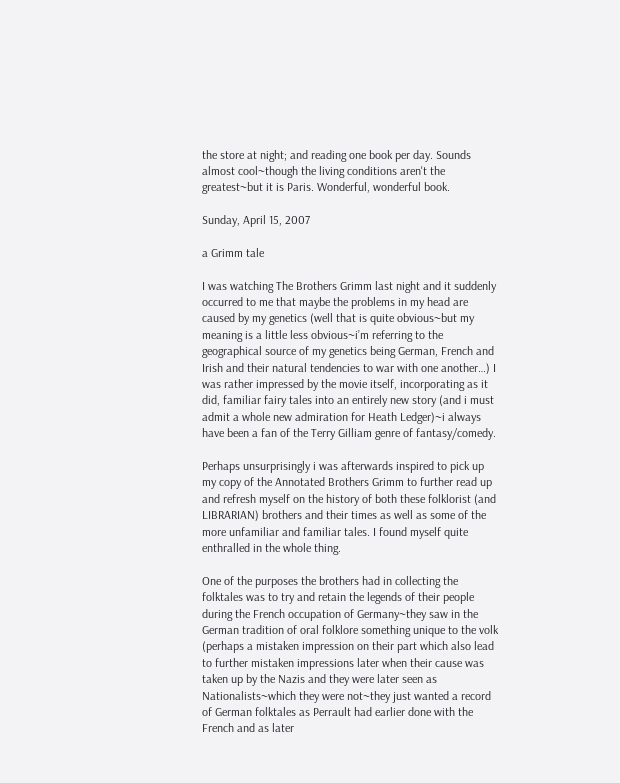the store at night; and reading one book per day. Sounds almost cool~though the living conditions aren't the greatest~but it is Paris. Wonderful, wonderful book.

Sunday, April 15, 2007

a Grimm tale

I was watching The Brothers Grimm last night and it suddenly occurred to me that maybe the problems in my head are caused by my genetics (well that is quite obvious~but my meaning is a little less obvious~i’m referring to the geographical source of my genetics being German, French and Irish and their natural tendencies to war with one another…) I was rather impressed by the movie itself, incorporating as it did, familiar fairy tales into an entirely new story (and i must admit a whole new admiration for Heath Ledger)~i always have been a fan of the Terry Gilliam genre of fantasy/comedy.

Perhaps unsurprisingly i was afterwards inspired to pick up my copy of the Annotated Brothers Grimm to further read up and refresh myself on the history of both these folklorist (and LIBRARIAN) brothers and their times as well as some of the more unfamiliar and familiar tales. I found myself quite enthralled in the whole thing.

One of the purposes the brothers had in collecting the folktales was to try and retain the legends of their people during the French occupation of Germany~they saw in the German tradition of oral folklore something unique to the volk (perhaps a mistaken impression on their part which also lead to further mistaken impressions later when their cause was taken up by the Nazis and they were later seen as Nationalists~which they were not~they just wanted a record of German folktales as Perrault had earlier done with the French and as later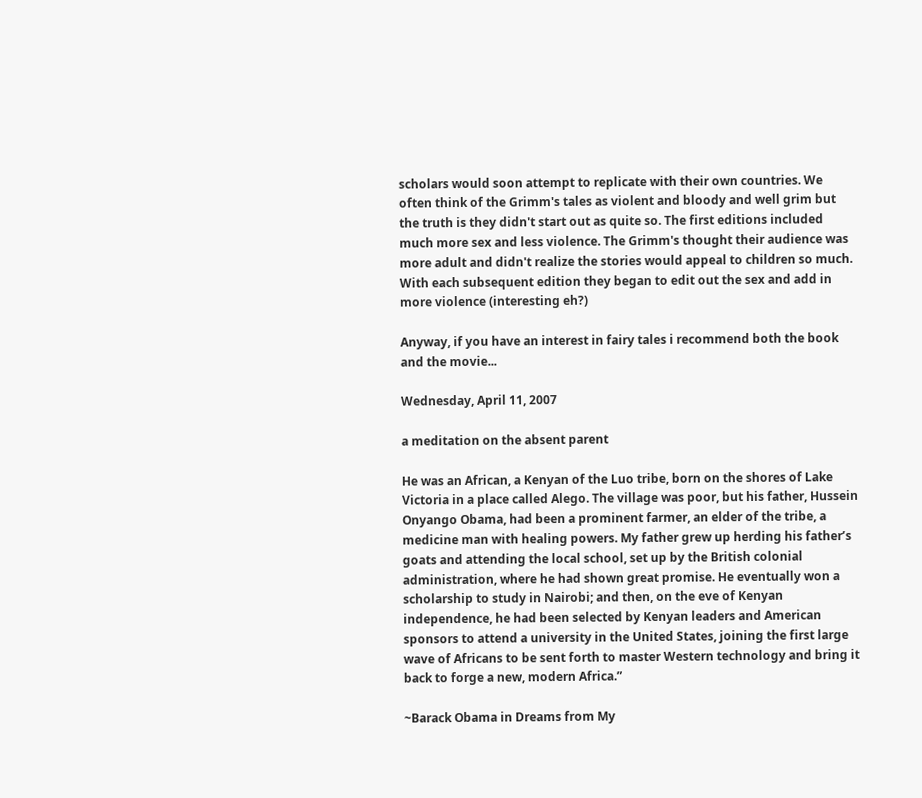scholars would soon attempt to replicate with their own countries. We often think of the Grimm's tales as violent and bloody and well grim but the truth is they didn't start out as quite so. The first editions included much more sex and less violence. The Grimm's thought their audience was more adult and didn't realize the stories would appeal to children so much. With each subsequent edition they began to edit out the sex and add in more violence (interesting eh?)

Anyway, if you have an interest in fairy tales i recommend both the book and the movie...

Wednesday, April 11, 2007

a meditation on the absent parent

He was an African, a Kenyan of the Luo tribe, born on the shores of Lake Victoria in a place called Alego. The village was poor, but his father, Hussein Onyango Obama, had been a prominent farmer, an elder of the tribe, a medicine man with healing powers. My father grew up herding his father’s goats and attending the local school, set up by the British colonial administration, where he had shown great promise. He eventually won a scholarship to study in Nairobi; and then, on the eve of Kenyan independence, he had been selected by Kenyan leaders and American sponsors to attend a university in the United States, joining the first large wave of Africans to be sent forth to master Western technology and bring it back to forge a new, modern Africa.”

~Barack Obama in Dreams from My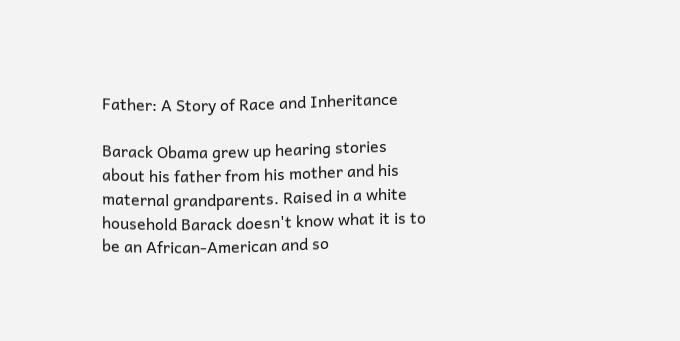Father: A Story of Race and Inheritance

Barack Obama grew up hearing stories about his father from his mother and his maternal grandparents. Raised in a white household Barack doesn't know what it is to be an African-American and so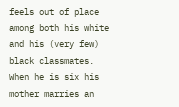feels out of place among both his white and his (very few) black classmates. When he is six his mother marries an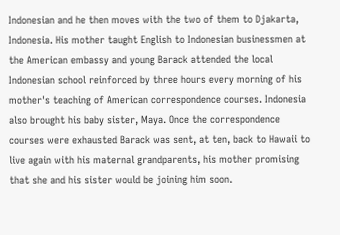Indonesian and he then moves with the two of them to Djakarta, Indonesia. His mother taught English to Indonesian businessmen at the American embassy and young Barack attended the local Indonesian school reinforced by three hours every morning of his mother's teaching of American correspondence courses. Indonesia also brought his baby sister, Maya. Once the correspondence courses were exhausted Barack was sent, at ten, back to Hawaii to live again with his maternal grandparents, his mother promising that she and his sister would be joining him soon.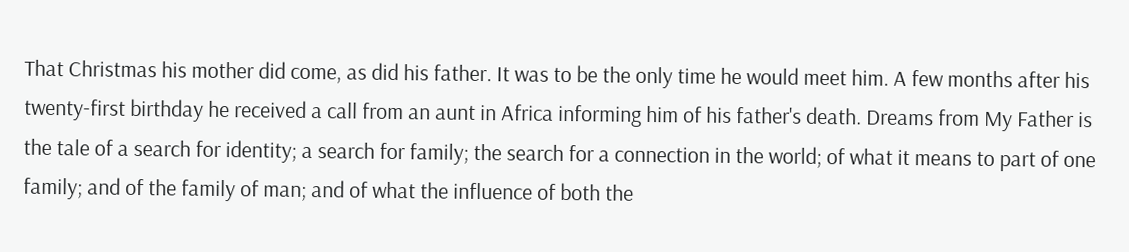That Christmas his mother did come, as did his father. It was to be the only time he would meet him. A few months after his twenty-first birthday he received a call from an aunt in Africa informing him of his father's death. Dreams from My Father is the tale of a search for identity; a search for family; the search for a connection in the world; of what it means to part of one family; and of the family of man; and of what the influence of both the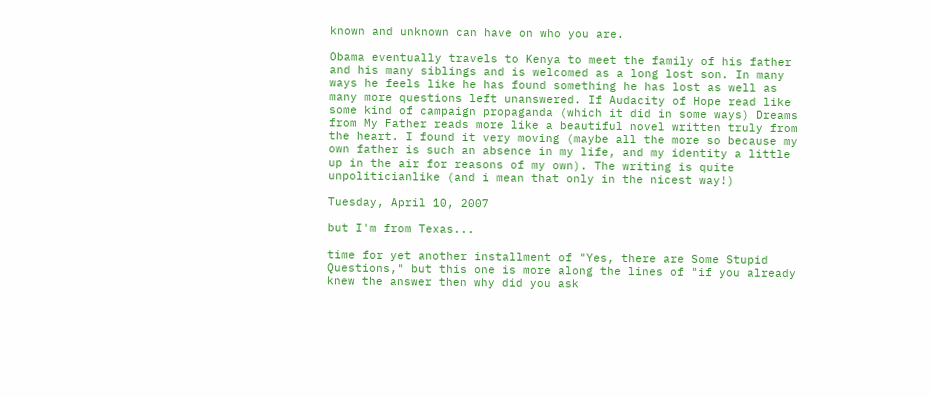known and unknown can have on who you are.

Obama eventually travels to Kenya to meet the family of his father and his many siblings and is welcomed as a long lost son. In many ways he feels like he has found something he has lost as well as many more questions left unanswered. If Audacity of Hope read like some kind of campaign propaganda (which it did in some ways) Dreams from My Father reads more like a beautiful novel written truly from the heart. I found it very moving (maybe all the more so because my own father is such an absence in my life, and my identity a little up in the air for reasons of my own). The writing is quite unpoliticianlike (and i mean that only in the nicest way!)

Tuesday, April 10, 2007

but I'm from Texas...

time for yet another installment of "Yes, there are Some Stupid Questions," but this one is more along the lines of "if you already knew the answer then why did you ask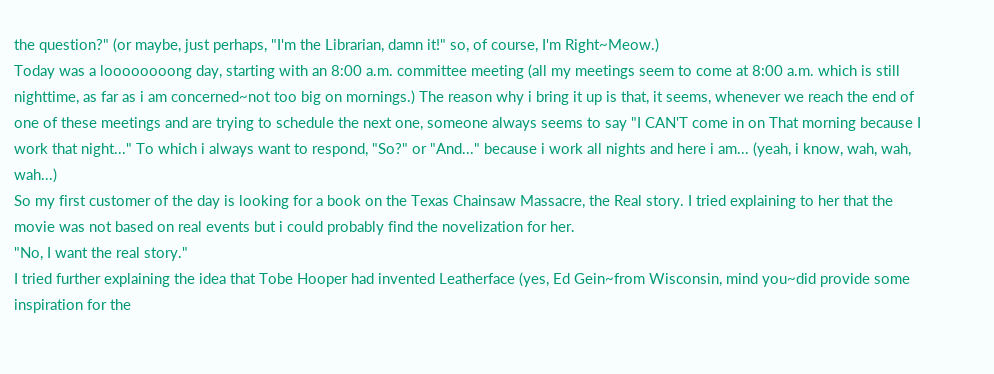the question?" (or maybe, just perhaps, "I'm the Librarian, damn it!" so, of course, I'm Right~Meow.)
Today was a loooooooong day, starting with an 8:00 a.m. committee meeting (all my meetings seem to come at 8:00 a.m. which is still nighttime, as far as i am concerned~not too big on mornings.) The reason why i bring it up is that, it seems, whenever we reach the end of one of these meetings and are trying to schedule the next one, someone always seems to say "I CAN'T come in on That morning because I work that night..." To which i always want to respond, "So?" or "And..." because i work all nights and here i am... (yeah, i know, wah, wah, wah...)
So my first customer of the day is looking for a book on the Texas Chainsaw Massacre, the Real story. I tried explaining to her that the movie was not based on real events but i could probably find the novelization for her.
"No, I want the real story."
I tried further explaining the idea that Tobe Hooper had invented Leatherface (yes, Ed Gein~from Wisconsin, mind you~did provide some inspiration for the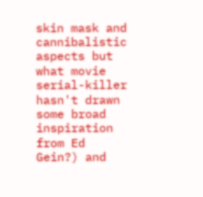skin mask and cannibalistic aspects but what movie serial-killer hasn't drawn some broad inspiration from Ed Gein?) and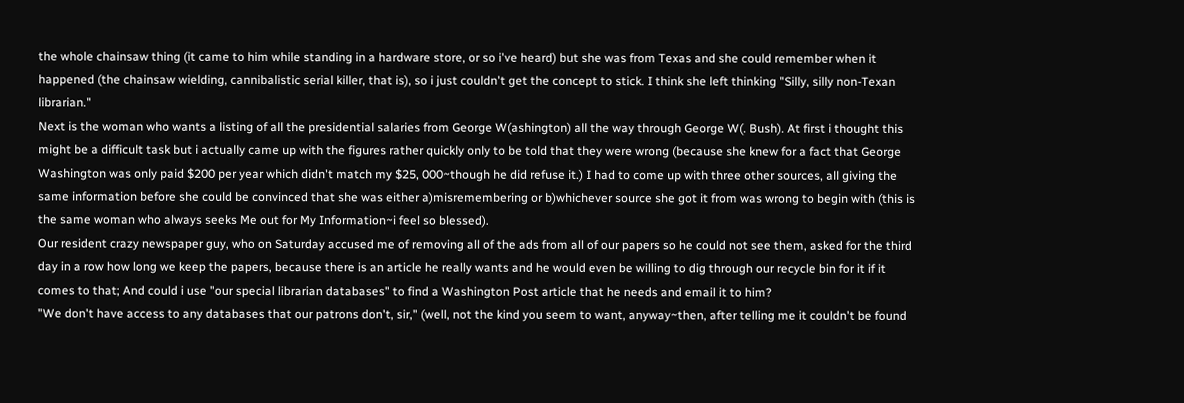the whole chainsaw thing (it came to him while standing in a hardware store, or so i've heard) but she was from Texas and she could remember when it happened (the chainsaw wielding, cannibalistic serial killer, that is), so i just couldn't get the concept to stick. I think she left thinking "Silly, silly non-Texan librarian."
Next is the woman who wants a listing of all the presidential salaries from George W(ashington) all the way through George W(. Bush). At first i thought this might be a difficult task but i actually came up with the figures rather quickly only to be told that they were wrong (because she knew for a fact that George Washington was only paid $200 per year which didn't match my $25, 000~though he did refuse it.) I had to come up with three other sources, all giving the same information before she could be convinced that she was either a)misremembering or b)whichever source she got it from was wrong to begin with (this is the same woman who always seeks Me out for My Information~i feel so blessed).
Our resident crazy newspaper guy, who on Saturday accused me of removing all of the ads from all of our papers so he could not see them, asked for the third day in a row how long we keep the papers, because there is an article he really wants and he would even be willing to dig through our recycle bin for it if it comes to that; And could i use "our special librarian databases" to find a Washington Post article that he needs and email it to him?
"We don't have access to any databases that our patrons don't, sir," (well, not the kind you seem to want, anyway~then, after telling me it couldn't be found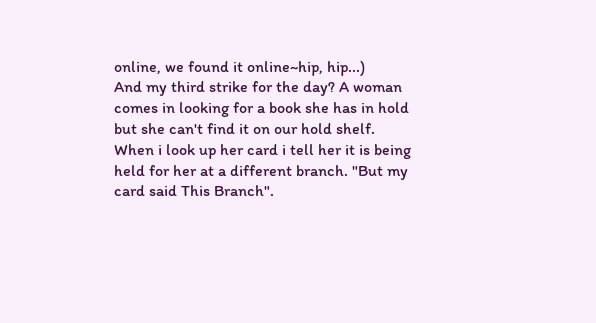online, we found it online~hip, hip...)
And my third strike for the day? A woman comes in looking for a book she has in hold but she can't find it on our hold shelf. When i look up her card i tell her it is being held for her at a different branch. "But my card said This Branch".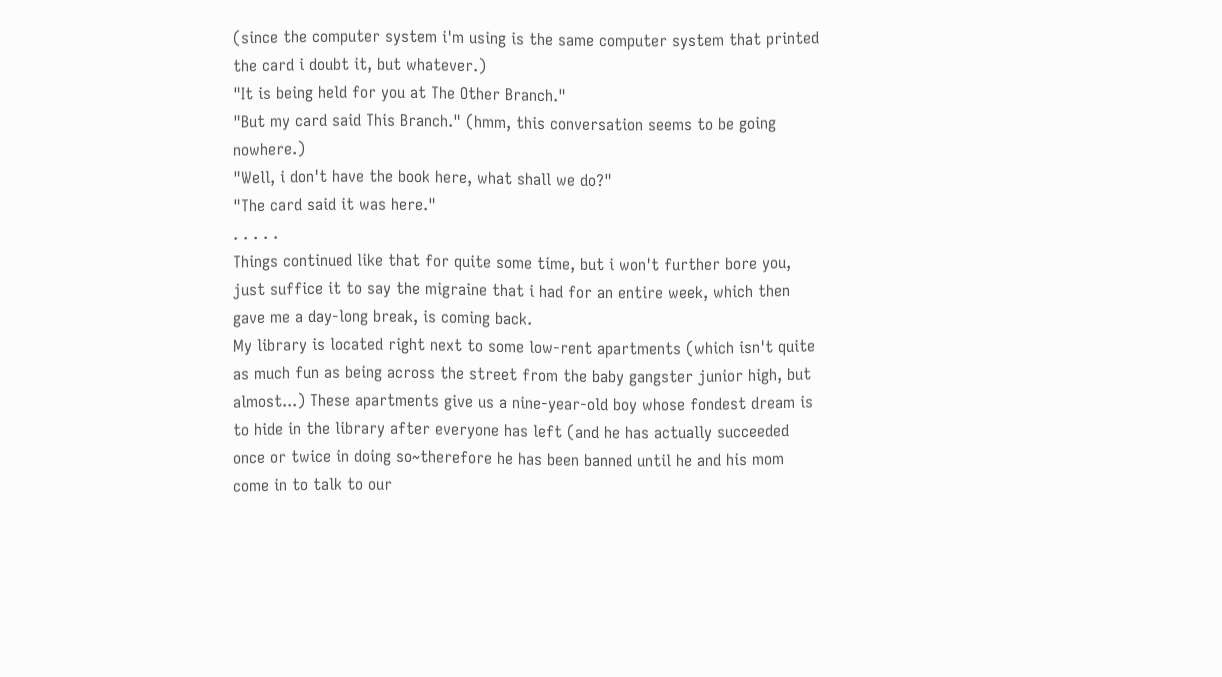(since the computer system i'm using is the same computer system that printed the card i doubt it, but whatever.)
"It is being held for you at The Other Branch."
"But my card said This Branch." (hmm, this conversation seems to be going nowhere.)
"Well, i don't have the book here, what shall we do?"
"The card said it was here."
. . . . .
Things continued like that for quite some time, but i won't further bore you, just suffice it to say the migraine that i had for an entire week, which then gave me a day-long break, is coming back.
My library is located right next to some low-rent apartments (which isn't quite as much fun as being across the street from the baby gangster junior high, but almost...) These apartments give us a nine-year-old boy whose fondest dream is to hide in the library after everyone has left (and he has actually succeeded once or twice in doing so~therefore he has been banned until he and his mom come in to talk to our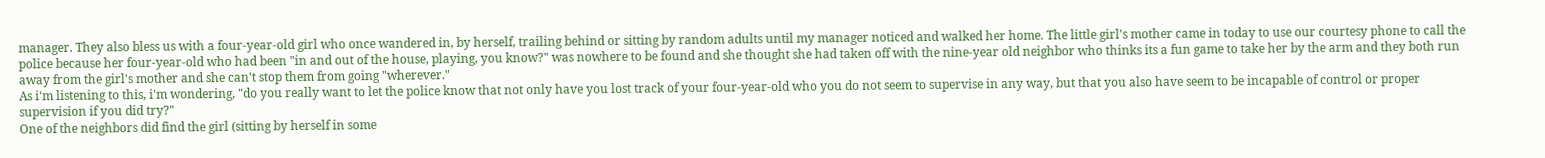manager. They also bless us with a four-year-old girl who once wandered in, by herself, trailing behind or sitting by random adults until my manager noticed and walked her home. The little girl's mother came in today to use our courtesy phone to call the police because her four-year-old who had been "in and out of the house, playing, you know?" was nowhere to be found and she thought she had taken off with the nine-year old neighbor who thinks its a fun game to take her by the arm and they both run away from the girl's mother and she can't stop them from going "wherever."
As i'm listening to this, i'm wondering, "do you really want to let the police know that not only have you lost track of your four-year-old who you do not seem to supervise in any way, but that you also have seem to be incapable of control or proper supervision if you did try?"
One of the neighbors did find the girl (sitting by herself in some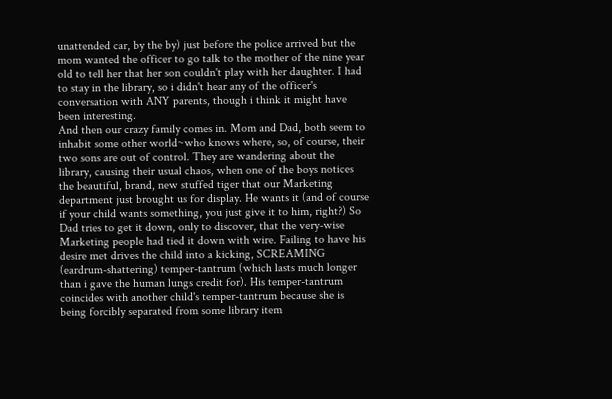unattended car, by the by) just before the police arrived but the mom wanted the officer to go talk to the mother of the nine year old to tell her that her son couldn't play with her daughter. I had to stay in the library, so i didn't hear any of the officer's conversation with ANY parents, though i think it might have been interesting.
And then our crazy family comes in. Mom and Dad, both seem to inhabit some other world~who knows where, so, of course, their two sons are out of control. They are wandering about the library, causing their usual chaos, when one of the boys notices the beautiful, brand, new stuffed tiger that our Marketing department just brought us for display. He wants it (and of course if your child wants something, you just give it to him, right?) So Dad tries to get it down, only to discover, that the very-wise Marketing people had tied it down with wire. Failing to have his desire met drives the child into a kicking, SCREAMING (eardrum-shattering) temper-tantrum (which lasts much longer than i gave the human lungs credit for). His temper-tantrum coincides with another child's temper-tantrum because she is being forcibly separated from some library item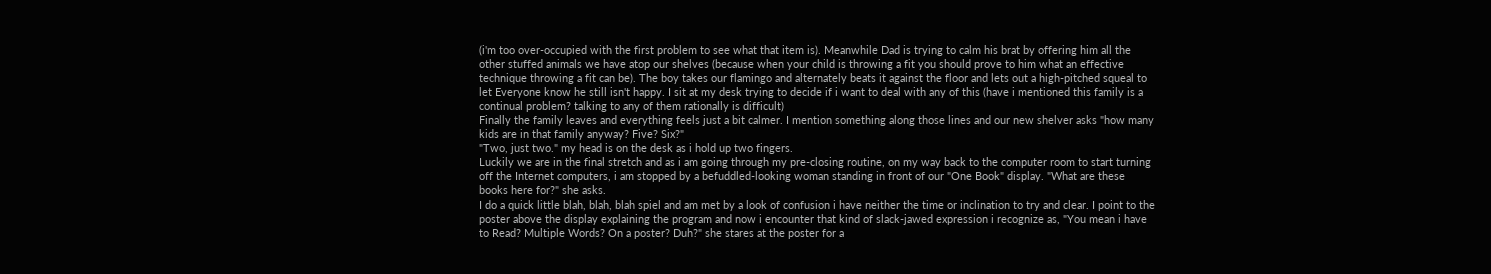(i'm too over-occupied with the first problem to see what that item is). Meanwhile Dad is trying to calm his brat by offering him all the other stuffed animals we have atop our shelves (because when your child is throwing a fit you should prove to him what an effective technique throwing a fit can be). The boy takes our flamingo and alternately beats it against the floor and lets out a high-pitched squeal to let Everyone know he still isn't happy. I sit at my desk trying to decide if i want to deal with any of this (have i mentioned this family is a continual problem? talking to any of them rationally is difficult)
Finally the family leaves and everything feels just a bit calmer. I mention something along those lines and our new shelver asks "how many kids are in that family anyway? Five? Six?"
"Two, just two." my head is on the desk as i hold up two fingers.
Luckily we are in the final stretch and as i am going through my pre-closing routine, on my way back to the computer room to start turning off the Internet computers, i am stopped by a befuddled-looking woman standing in front of our "One Book" display. "What are these books here for?" she asks.
I do a quick little blah, blah, blah spiel and am met by a look of confusion i have neither the time or inclination to try and clear. I point to the poster above the display explaining the program and now i encounter that kind of slack-jawed expression i recognize as, "You mean i have to Read? Multiple Words? On a poster? Duh?" she stares at the poster for a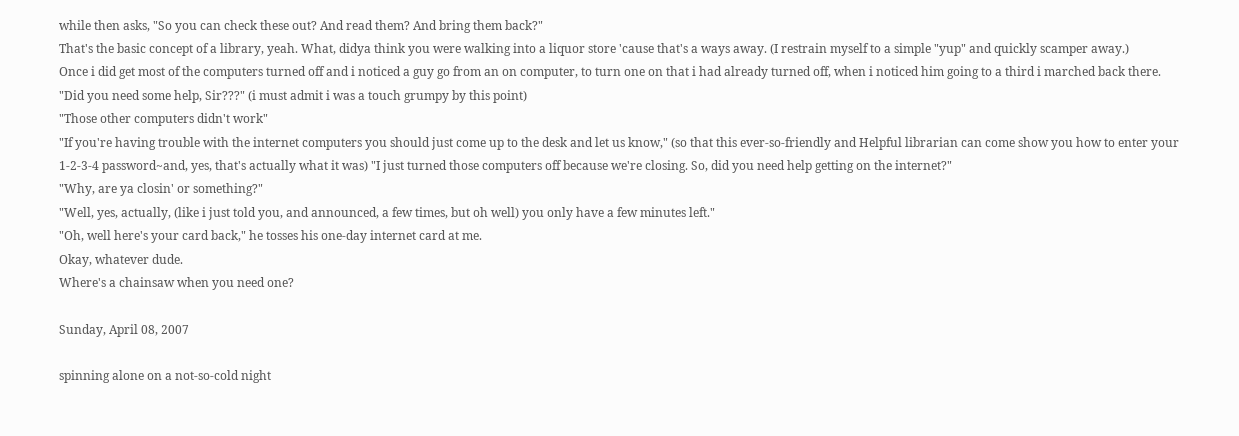while then asks, "So you can check these out? And read them? And bring them back?"
That's the basic concept of a library, yeah. What, didya think you were walking into a liquor store 'cause that's a ways away. (I restrain myself to a simple "yup" and quickly scamper away.)
Once i did get most of the computers turned off and i noticed a guy go from an on computer, to turn one on that i had already turned off, when i noticed him going to a third i marched back there.
"Did you need some help, Sir???" (i must admit i was a touch grumpy by this point)
"Those other computers didn't work"
"If you're having trouble with the internet computers you should just come up to the desk and let us know," (so that this ever-so-friendly and Helpful librarian can come show you how to enter your 1-2-3-4 password~and, yes, that's actually what it was) "I just turned those computers off because we're closing. So, did you need help getting on the internet?"
"Why, are ya closin' or something?"
"Well, yes, actually, (like i just told you, and announced, a few times, but oh well) you only have a few minutes left."
"Oh, well here's your card back," he tosses his one-day internet card at me.
Okay, whatever dude.
Where's a chainsaw when you need one?

Sunday, April 08, 2007

spinning alone on a not-so-cold night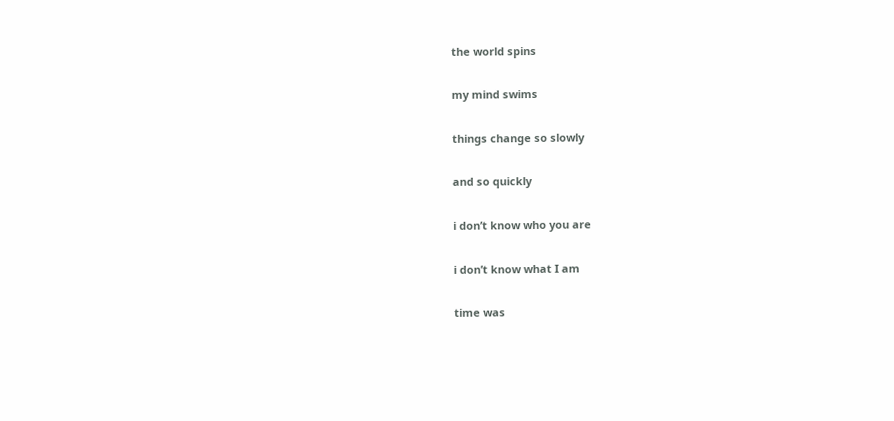the world spins

my mind swims

things change so slowly

and so quickly

i don’t know who you are

i don’t know what I am

time was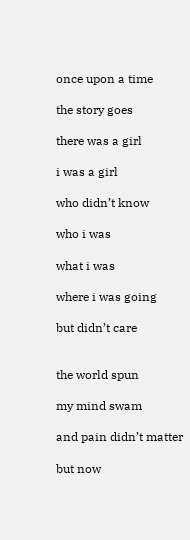once upon a time

the story goes

there was a girl

i was a girl

who didn’t know

who i was

what i was

where i was going

but didn’t care


the world spun

my mind swam

and pain didn’t matter

but now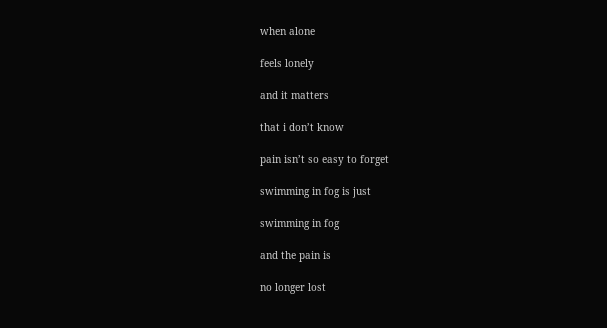when alone

feels lonely

and it matters

that i don’t know

pain isn’t so easy to forget

swimming in fog is just

swimming in fog

and the pain is

no longer lost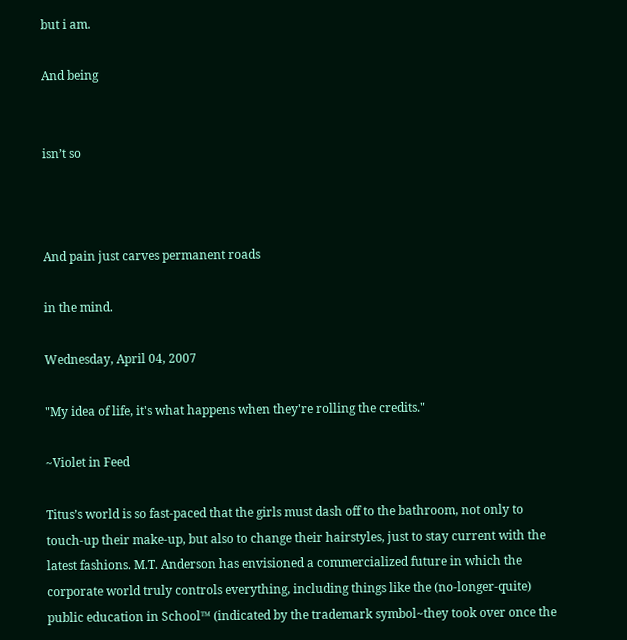but i am.

And being


isn’t so



And pain just carves permanent roads

in the mind.

Wednesday, April 04, 2007

"My idea of life, it's what happens when they're rolling the credits."

~Violet in Feed

Titus’s world is so fast-paced that the girls must dash off to the bathroom, not only to touch-up their make-up, but also to change their hairstyles, just to stay current with the latest fashions. M.T. Anderson has envisioned a commercialized future in which the corporate world truly controls everything, including things like the (no-longer-quite) public education in School™ (indicated by the trademark symbol~they took over once the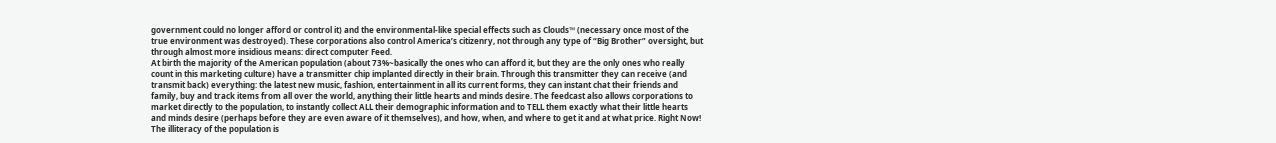government could no longer afford or control it) and the environmental-like special effects such as Clouds™ (necessary once most of the true environment was destroyed). These corporations also control America’s citizenry, not through any type of “Big Brother” oversight, but through almost more insidious means: direct computer Feed.
At birth the majority of the American population (about 73%~basically the ones who can afford it, but they are the only ones who really count in this marketing culture) have a transmitter chip implanted directly in their brain. Through this transmitter they can receive (and transmit back) everything: the latest new music, fashion, entertainment in all its current forms, they can instant chat their friends and family, buy and track items from all over the world, anything their little hearts and minds desire. The feedcast also allows corporations to market directly to the population, to instantly collect ALL their demographic information and to TELL them exactly what their little hearts and minds desire (perhaps before they are even aware of it themselves), and how, when, and where to get it and at what price. Right Now!
The illiteracy of the population is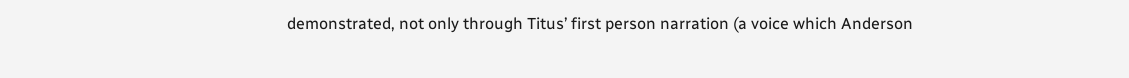demonstrated, not only through Titus’ first person narration (a voice which Anderson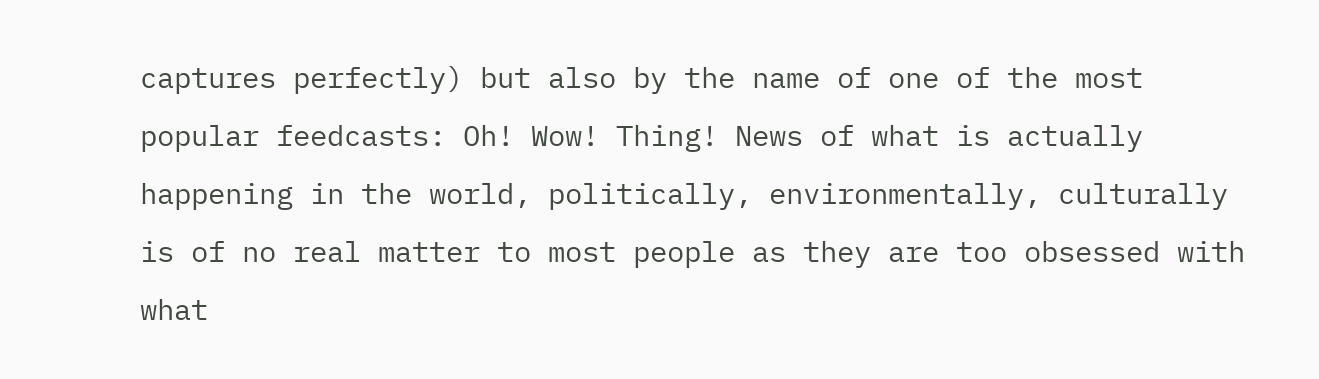captures perfectly) but also by the name of one of the most popular feedcasts: Oh! Wow! Thing! News of what is actually happening in the world, politically, environmentally, culturally is of no real matter to most people as they are too obsessed with what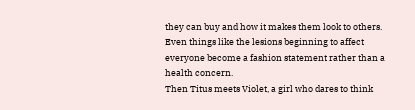they can buy and how it makes them look to others. Even things like the lesions beginning to affect everyone become a fashion statement rather than a health concern.
Then Titus meets Violet, a girl who dares to think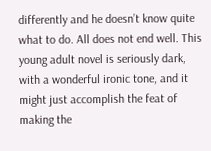differently and he doesn’t know quite what to do. All does not end well. This young adult novel is seriously dark, with a wonderful ironic tone, and it might just accomplish the feat of making the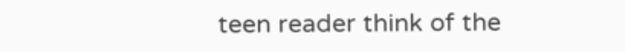teen reader think of the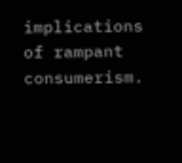implications of rampant consumerism.